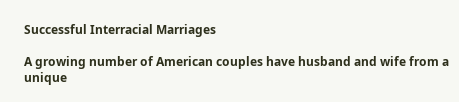Successful Interracial Marriages

A growing number of American couples have husband and wife from a unique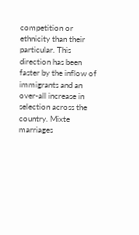competition or ethnicity than their particular. This direction has been faster by the inflow of immigrants and an over-all increase in selection across the country. Mixte marriages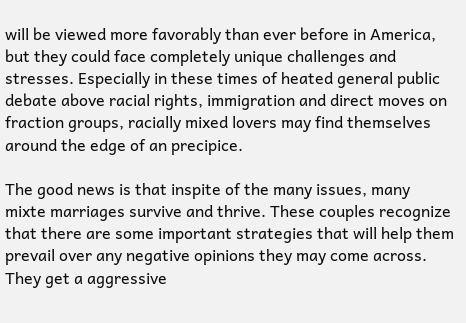will be viewed more favorably than ever before in America, but they could face completely unique challenges and stresses. Especially in these times of heated general public debate above racial rights, immigration and direct moves on fraction groups, racially mixed lovers may find themselves around the edge of an precipice.

The good news is that inspite of the many issues, many mixte marriages survive and thrive. These couples recognize that there are some important strategies that will help them prevail over any negative opinions they may come across. They get a aggressive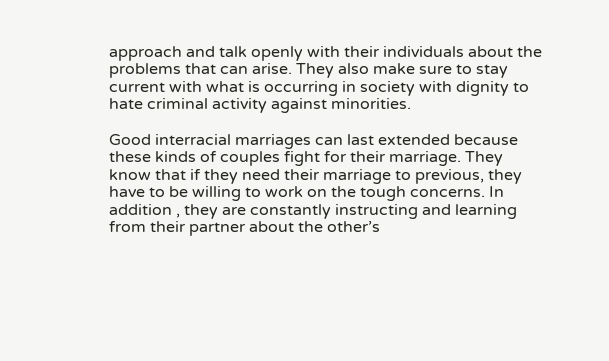approach and talk openly with their individuals about the problems that can arise. They also make sure to stay current with what is occurring in society with dignity to hate criminal activity against minorities.

Good interracial marriages can last extended because these kinds of couples fight for their marriage. They know that if they need their marriage to previous, they have to be willing to work on the tough concerns. In addition , they are constantly instructing and learning from their partner about the other’s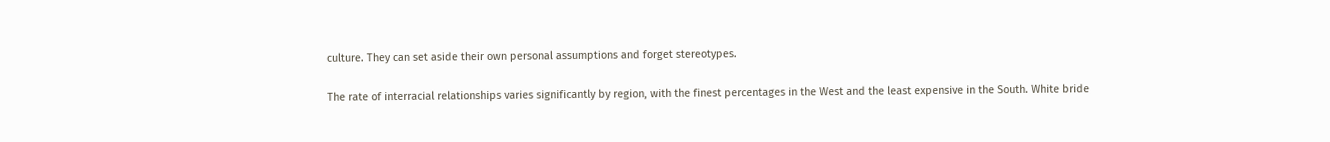culture. They can set aside their own personal assumptions and forget stereotypes.

The rate of interracial relationships varies significantly by region, with the finest percentages in the West and the least expensive in the South. White bride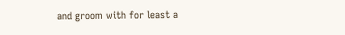and groom with for least a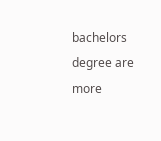bachelors degree are more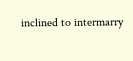inclined to intermarry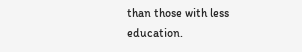than those with less education.